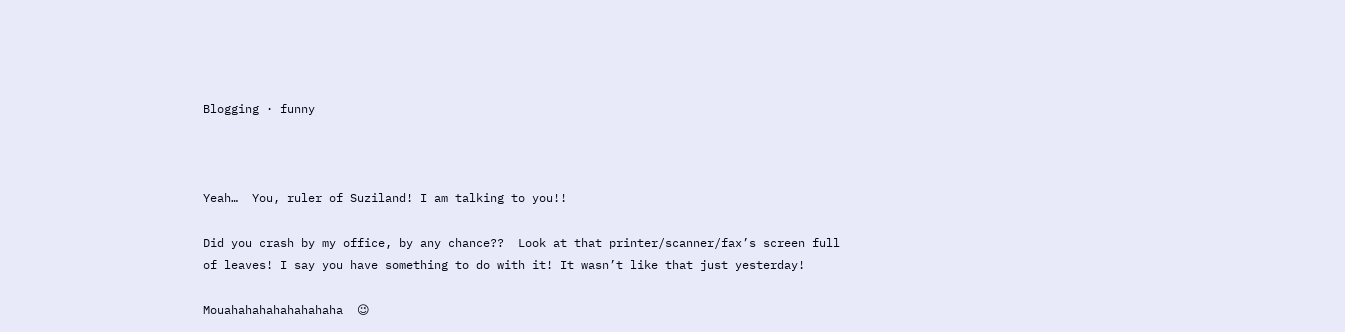Blogging · funny



Yeah…  You, ruler of Suziland! I am talking to you!!

Did you crash by my office, by any chance??  Look at that printer/scanner/fax’s screen full of leaves! I say you have something to do with it! It wasn’t like that just yesterday!

Mouahahahahahahahaha  😉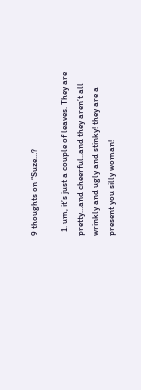9 thoughts on “Suze…?

  1. um, it’s just a couple of leaves. They are pretty…and cheerful..and they aren’t all wrinkly and ugly and stinky! they are a present you silly woman!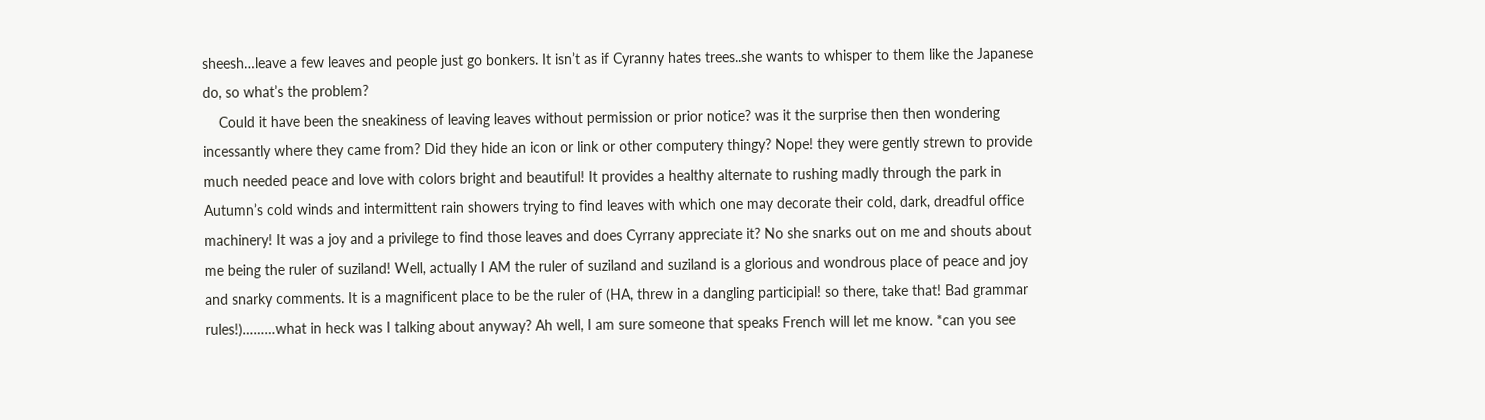sheesh…leave a few leaves and people just go bonkers. It isn’t as if Cyranny hates trees..she wants to whisper to them like the Japanese do, so what’s the problem?
    Could it have been the sneakiness of leaving leaves without permission or prior notice? was it the surprise then then wondering incessantly where they came from? Did they hide an icon or link or other computery thingy? Nope! they were gently strewn to provide much needed peace and love with colors bright and beautiful! It provides a healthy alternate to rushing madly through the park in Autumn’s cold winds and intermittent rain showers trying to find leaves with which one may decorate their cold, dark, dreadful office machinery! It was a joy and a privilege to find those leaves and does Cyrrany appreciate it? No she snarks out on me and shouts about me being the ruler of suziland! Well, actually I AM the ruler of suziland and suziland is a glorious and wondrous place of peace and joy and snarky comments. It is a magnificent place to be the ruler of (HA, threw in a dangling participial! so there, take that! Bad grammar rules!)………what in heck was I talking about anyway? Ah well, I am sure someone that speaks French will let me know. *can you see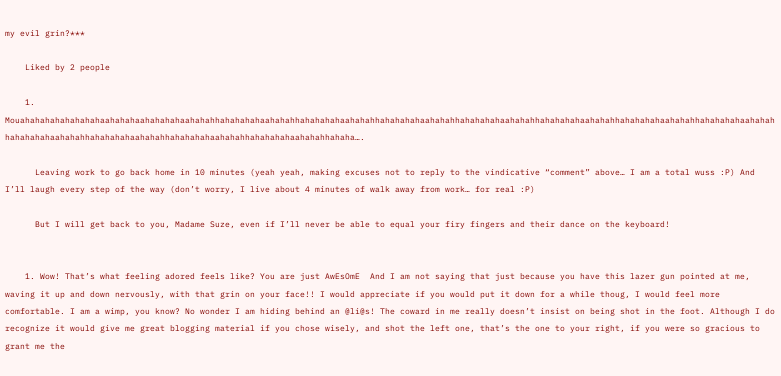my evil grin?***

    Liked by 2 people

    1. Mouahahahahahahahahaahahahaahahahahaahahahhahahahahaahahahhahahahahaahahahhahahahahaahahahhahahahahaahahahhahahahahaahahahhahahahahaahahahhahahahahaahahahhahahahahaahahahhahahahahaahahahhahahahahaahahahhahahahahaahahahhahaha….

      Leaving work to go back home in 10 minutes (yeah yeah, making excuses not to reply to the vindicative “comment” above… I am a total wuss :P) And I’ll laugh every step of the way (don’t worry, I live about 4 minutes of walk away from work… for real :P)

      But I will get back to you, Madame Suze, even if I’ll never be able to equal your firy fingers and their dance on the keyboard!


    1. Wow! That’s what feeling adored feels like? You are just AwEsOmE  And I am not saying that just because you have this lazer gun pointed at me, waving it up and down nervously, with that grin on your face!! I would appreciate if you would put it down for a while thoug, I would feel more comfortable. I am a wimp, you know? No wonder I am hiding behind an @li@s! The coward in me really doesn’t insist on being shot in the foot. Although I do recognize it would give me great blogging material if you chose wisely, and shot the left one, that’s the one to your right, if you were so gracious to grant me the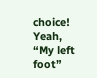choice! Yeah, “My left foot”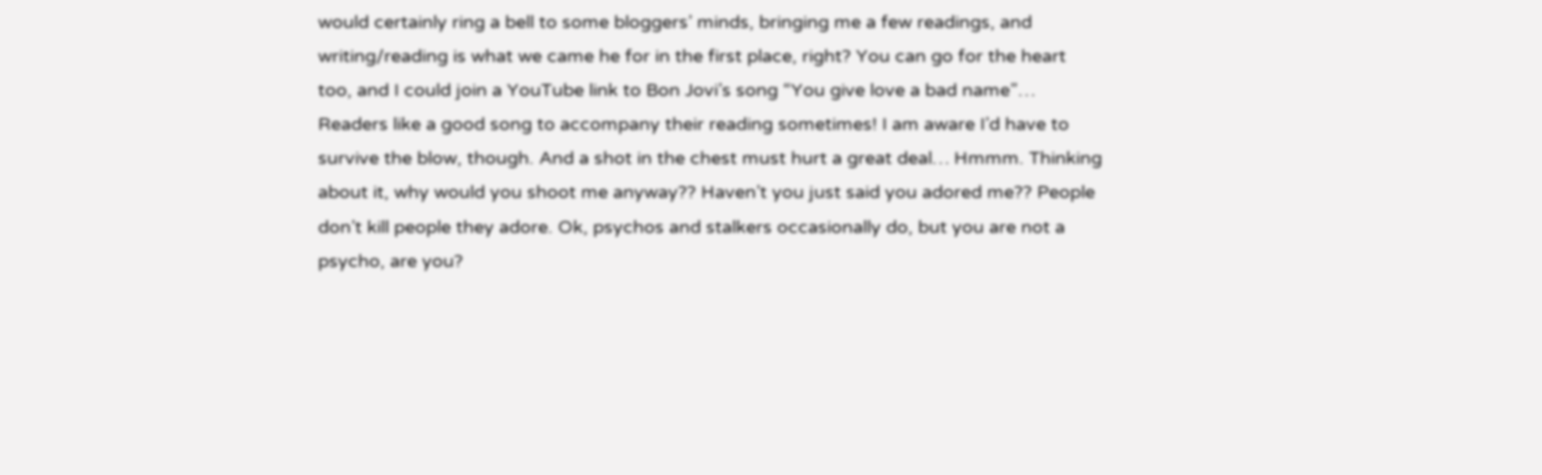would certainly ring a bell to some bloggers’ minds, bringing me a few readings, and writing/reading is what we came he for in the first place, right? You can go for the heart too, and I could join a YouTube link to Bon Jovi’s song “You give love a bad name”… Readers like a good song to accompany their reading sometimes! I am aware I’d have to survive the blow, though. And a shot in the chest must hurt a great deal… Hmmm. Thinking about it, why would you shoot me anyway?? Haven’t you just said you adored me?? People don’t kill people they adore. Ok, psychos and stalkers occasionally do, but you are not a psycho, are you?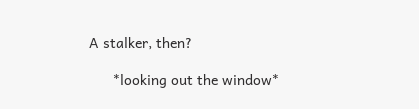A stalker, then?

      *looking out the window*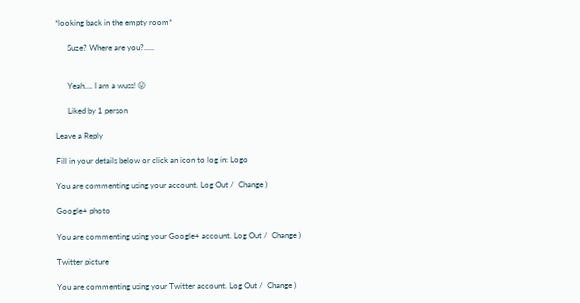*looking back in the empty room*

      Suze? Where are you?…..


      Yeah…. I am a wuss! 😛

      Liked by 1 person

Leave a Reply

Fill in your details below or click an icon to log in: Logo

You are commenting using your account. Log Out /  Change )

Google+ photo

You are commenting using your Google+ account. Log Out /  Change )

Twitter picture

You are commenting using your Twitter account. Log Out /  Change )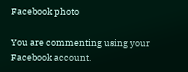Facebook photo

You are commenting using your Facebook account.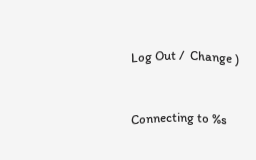Log Out /  Change )


Connecting to %s